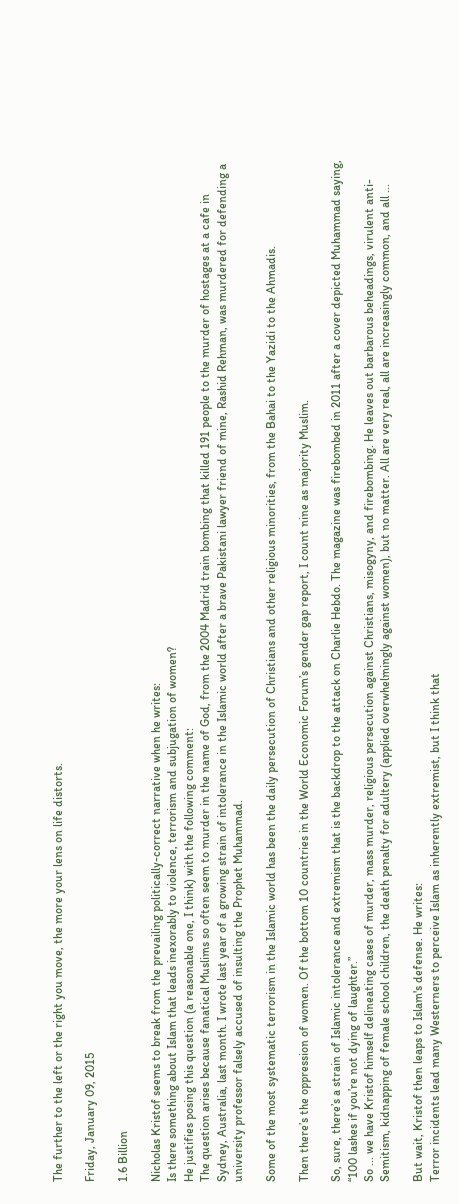The further to the left or the right you move, the more your lens on life distorts.

Friday, January 09, 2015

1.6 Billion

Nicholas Kristof seems to break from the prevailing politically-correct narrative when he writes:
Is there something about Islam that leads inexorably to violence, terrorism and subjugation of women?
He justifies posing this question (a reasonable one, I think) with the following comment:
The question arises because fanatical Muslims so often seem to murder in the name of God, from the 2004 Madrid train bombing that killed 191 people to the murder of hostages at a cafe in Sydney, Australia, last month. I wrote last year of a growing strain of intolerance in the Islamic world after a brave Pakistani lawyer friend of mine, Rashid Rehman, was murdered for defending a university professor falsely accused of insulting the Prophet Muhammad.

Some of the most systematic terrorism in the Islamic world has been the daily persecution of Christians and other religious minorities, from the Bahai to the Yazidi to the Ahmadis.

Then there’s the oppression of women. Of the bottom 10 countries in the World Economic Forum’s gender gap report, I count nine as majority Muslim.

So, sure, there’s a strain of Islamic intolerance and extremism that is the backdrop to the attack on Charlie Hebdo. The magazine was firebombed in 2011 after a cover depicted Muhammad saying, “100 lashes if you’re not dying of laughter.”
So ... we have Kristof himself delineating cases of murder, mass murder, religious persecution against Christians, misogyny, and firebombing. He leaves out barbarous beheadings, virulent anti-Semitism, kidnapping of female school children, the death penalty for adultery (applied overwhelmingly against women), but no matter. All are very real, all are increasingly common, and all ...

But wait, Kristof then leaps to Islam's defense. He writes:
Terror incidents lead many Westerners to perceive Islam as inherently extremist, but I think that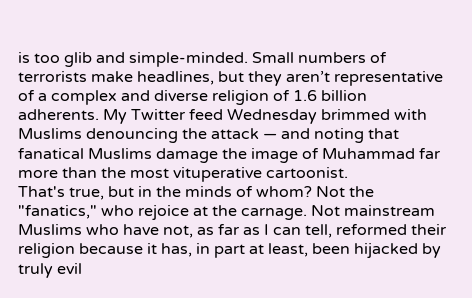is too glib and simple-minded. Small numbers of terrorists make headlines, but they aren’t representative of a complex and diverse religion of 1.6 billion adherents. My Twitter feed Wednesday brimmed with Muslims denouncing the attack — and noting that fanatical Muslims damage the image of Muhammad far more than the most vituperative cartoonist.
That's true, but in the minds of whom? Not the "fanatics," who rejoice at the carnage. Not mainstream Muslims who have not, as far as I can tell, reformed their religion because it has, in part at least, been hijacked by truly evil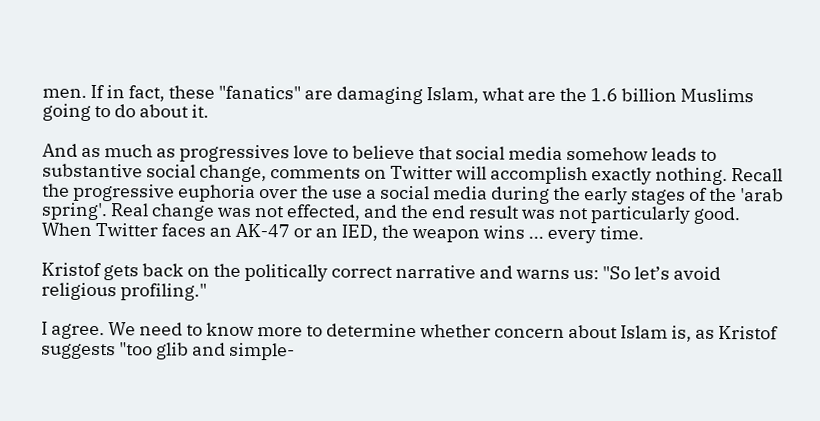men. If in fact, these "fanatics" are damaging Islam, what are the 1.6 billion Muslims going to do about it.

And as much as progressives love to believe that social media somehow leads to substantive social change, comments on Twitter will accomplish exactly nothing. Recall the progressive euphoria over the use a social media during the early stages of the 'arab spring'. Real change was not effected, and the end result was not particularly good. When Twitter faces an AK-47 or an IED, the weapon wins ... every time.

Kristof gets back on the politically correct narrative and warns us: "So let’s avoid religious profiling."

I agree. We need to know more to determine whether concern about Islam is, as Kristof suggests "too glib and simple-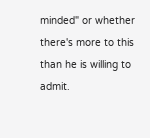minded" or whether there's more to this than he is willing to admit.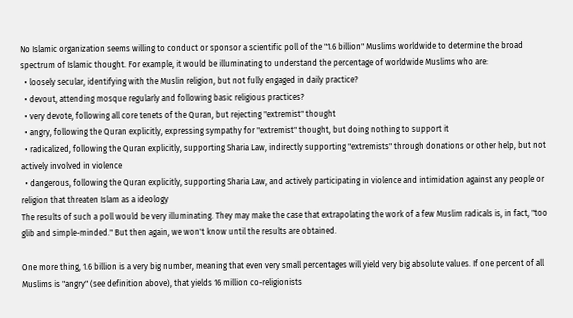No Islamic organization seems willing to conduct or sponsor a scientific poll of the "1.6 billion" Muslims worldwide to determine the broad spectrum of Islamic thought. For example, it would be illuminating to understand the percentage of worldwide Muslims who are:
  • loosely secular, identifying with the Muslin religion, but not fully engaged in daily practice?
  • devout, attending mosque regularly and following basic religious practices?
  • very devote, following all core tenets of the Quran, but rejecting "extremist" thought
  • angry, following the Quran explicitly, expressing sympathy for "extremist" thought, but doing nothing to support it
  • radicalized, following the Quran explicitly, supporting Sharia Law, indirectly supporting "extremists" through donations or other help, but not actively involved in violence
  • dangerous, following the Quran explicitly, supporting Sharia Law, and actively participating in violence and intimidation against any people or religion that threaten Islam as a ideology
The results of such a poll would be very illuminating. They may make the case that extrapolating the work of a few Muslim radicals is, in fact, "too glib and simple-minded." But then again, we won't know until the results are obtained.

One more thing, 1.6 billion is a very big number, meaning that even very small percentages will yield very big absolute values. If one percent of all Muslims is "angry" (see definition above), that yields 16 million co-religionists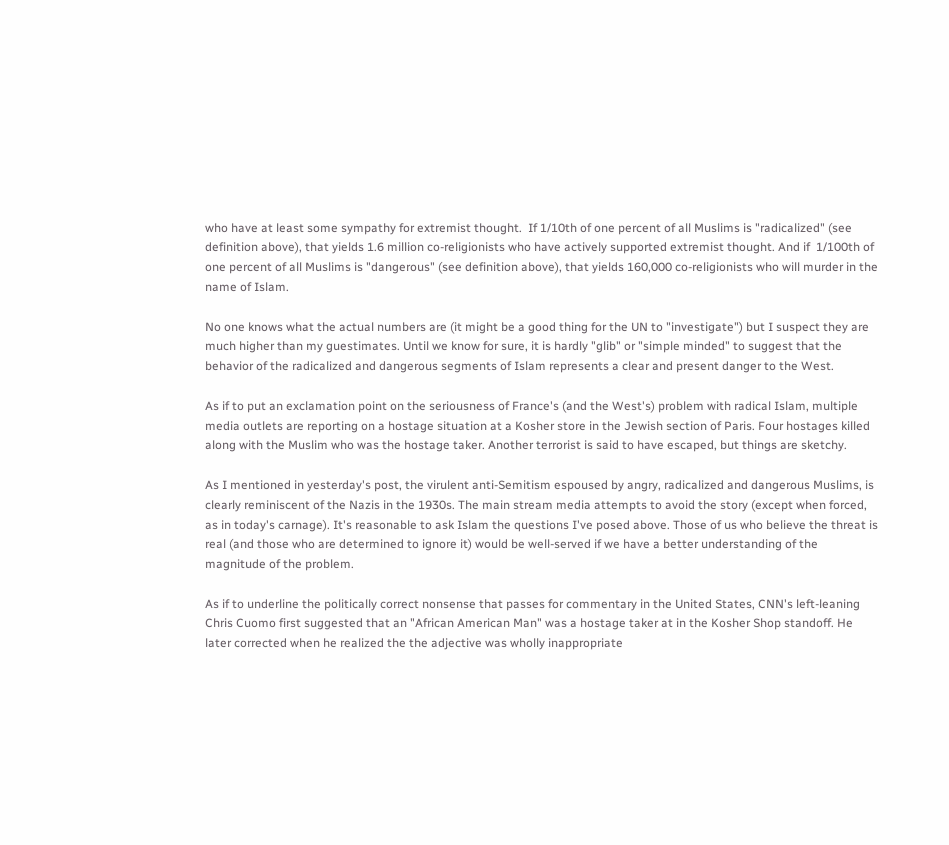who have at least some sympathy for extremist thought.  If 1/10th of one percent of all Muslims is "radicalized" (see definition above), that yields 1.6 million co-religionists who have actively supported extremist thought. And if  1/100th of one percent of all Muslims is "dangerous" (see definition above), that yields 160,000 co-religionists who will murder in the name of Islam.

No one knows what the actual numbers are (it might be a good thing for the UN to "investigate") but I suspect they are much higher than my guestimates. Until we know for sure, it is hardly "glib" or "simple minded" to suggest that the behavior of the radicalized and dangerous segments of Islam represents a clear and present danger to the West.

As if to put an exclamation point on the seriousness of France's (and the West's) problem with radical Islam, multiple media outlets are reporting on a hostage situation at a Kosher store in the Jewish section of Paris. Four hostages killed along with the Muslim who was the hostage taker. Another terrorist is said to have escaped, but things are sketchy.

As I mentioned in yesterday's post, the virulent anti-Semitism espoused by angry, radicalized and dangerous Muslims, is clearly reminiscent of the Nazis in the 1930s. The main stream media attempts to avoid the story (except when forced, as in today's carnage). It's reasonable to ask Islam the questions I've posed above. Those of us who believe the threat is real (and those who are determined to ignore it) would be well-served if we have a better understanding of the magnitude of the problem.

As if to underline the politically correct nonsense that passes for commentary in the United States, CNN's left-leaning Chris Cuomo first suggested that an "African American Man" was a hostage taker at in the Kosher Shop standoff. He later corrected when he realized the the adjective was wholly inappropriate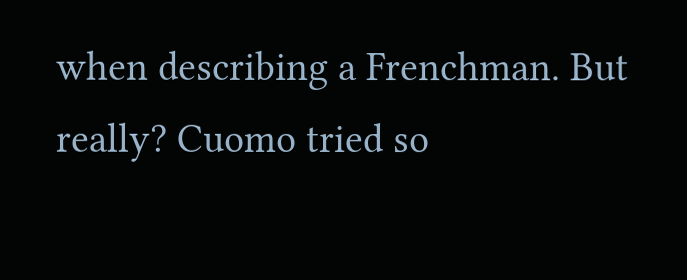when describing a Frenchman. But really? Cuomo tried so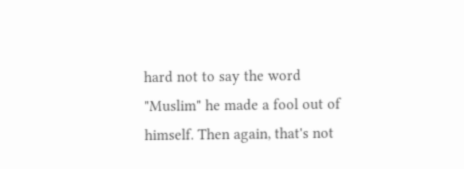hard not to say the word "Muslim" he made a fool out of himself. Then again, that's not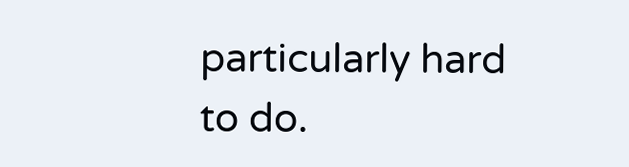particularly hard to do.